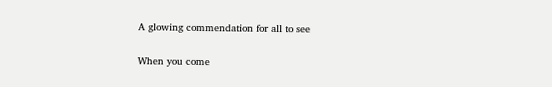A glowing commendation for all to see

When you come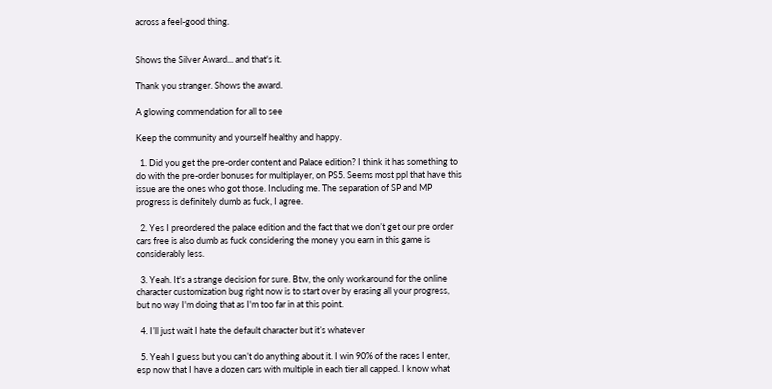across a feel-good thing.


Shows the Silver Award... and that's it.

Thank you stranger. Shows the award.

A glowing commendation for all to see

Keep the community and yourself healthy and happy.

  1. Did you get the pre-order content and Palace edition? I think it has something to do with the pre-order bonuses for multiplayer, on PS5. Seems most ppl that have this issue are the ones who got those. Including me. The separation of SP and MP progress is definitely dumb as fuck, I agree.

  2. Yes I preordered the palace edition and the fact that we don’t get our pre order cars free is also dumb as fuck considering the money you earn in this game is considerably less.

  3. Yeah. It's a strange decision for sure. Btw, the only workaround for the online character customization bug right now is to start over by erasing all your progress, but no way I'm doing that as I'm too far in at this point.

  4. I’ll just wait I hate the default character but it’s whatever

  5. Yeah I guess but you can’t do anything about it. I win 90% of the races I enter, esp now that I have a dozen cars with multiple in each tier all capped. I know what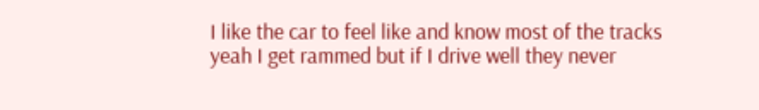I like the car to feel like and know most of the tracks yeah I get rammed but if I drive well they never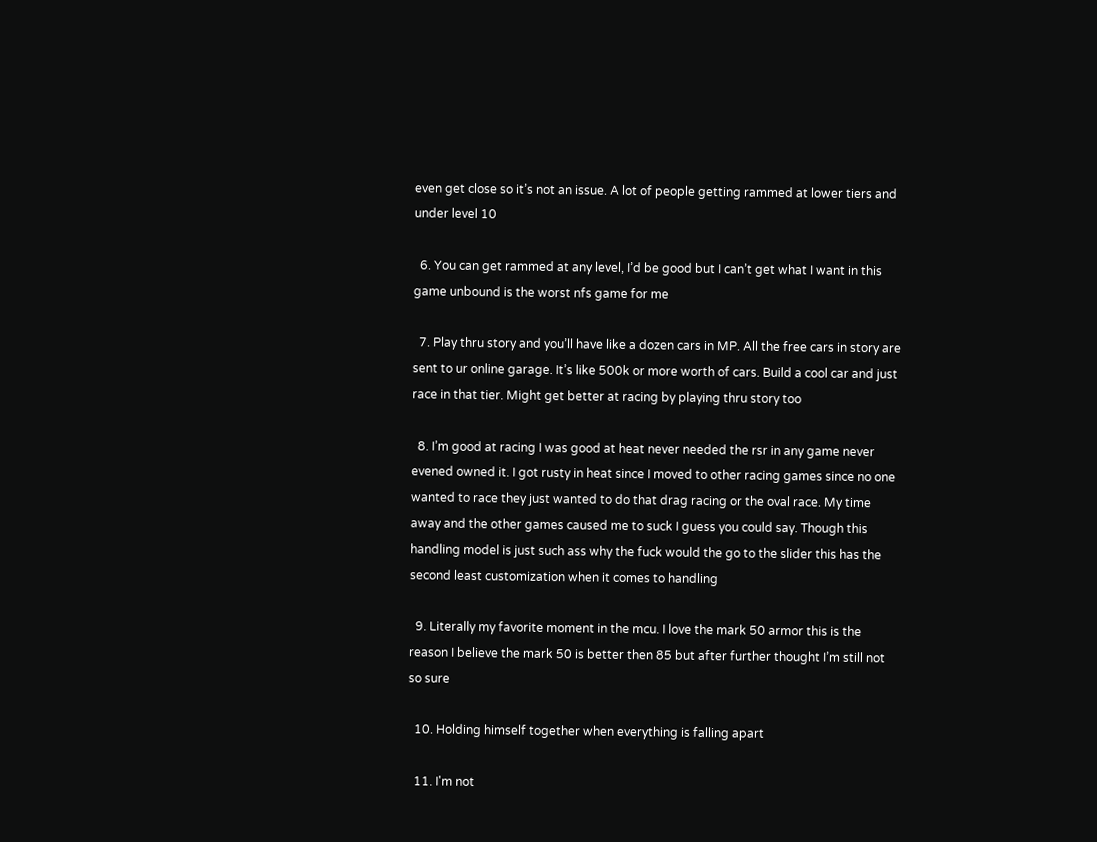even get close so it’s not an issue. A lot of people getting rammed at lower tiers and under level 10

  6. You can get rammed at any level, I’d be good but I can’t get what I want in this game unbound is the worst nfs game for me

  7. Play thru story and you’ll have like a dozen cars in MP. All the free cars in story are sent to ur online garage. It’s like 500k or more worth of cars. Build a cool car and just race in that tier. Might get better at racing by playing thru story too

  8. I’m good at racing I was good at heat never needed the rsr in any game never evened owned it. I got rusty in heat since I moved to other racing games since no one wanted to race they just wanted to do that drag racing or the oval race. My time away and the other games caused me to suck I guess you could say. Though this handling model is just such ass why the fuck would the go to the slider this has the second least customization when it comes to handling

  9. Literally my favorite moment in the mcu. I love the mark 50 armor this is the reason I believe the mark 50 is better then 85 but after further thought I’m still not so sure

  10. Holding himself together when everything is falling apart

  11. I'm not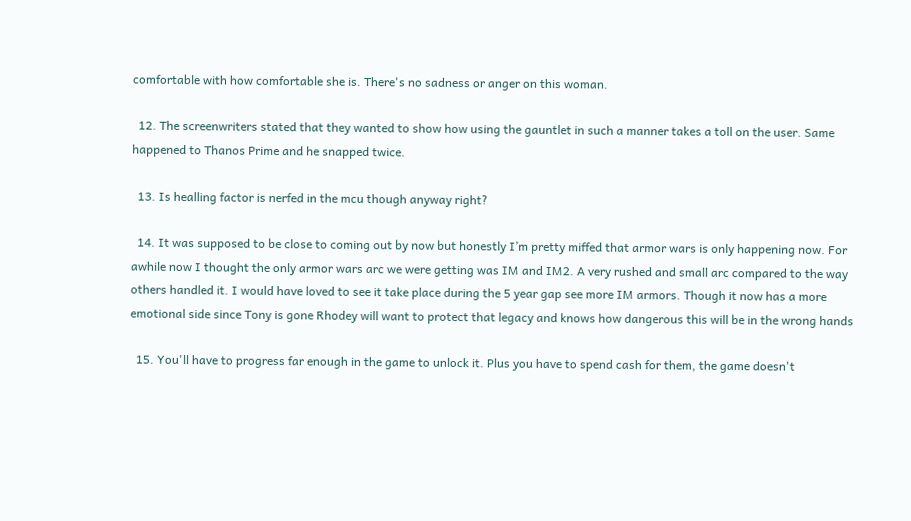comfortable with how comfortable she is. There's no sadness or anger on this woman.

  12. The screenwriters stated that they wanted to show how using the gauntlet in such a manner takes a toll on the user. Same happened to Thanos Prime and he snapped twice.

  13. Is healling factor is nerfed in the mcu though anyway right?

  14. It was supposed to be close to coming out by now but honestly I’m pretty miffed that armor wars is only happening now. For awhile now I thought the only armor wars arc we were getting was IM and IM2. A very rushed and small arc compared to the way others handled it. I would have loved to see it take place during the 5 year gap see more IM armors. Though it now has a more emotional side since Tony is gone Rhodey will want to protect that legacy and knows how dangerous this will be in the wrong hands

  15. You'll have to progress far enough in the game to unlock it. Plus you have to spend cash for them, the game doesn't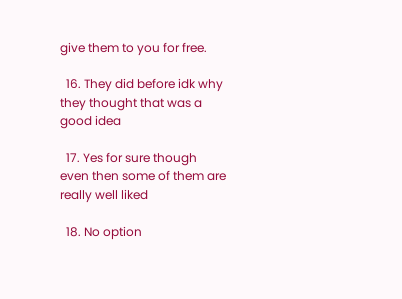give them to you for free.

  16. They did before idk why they thought that was a good idea

  17. Yes for sure though even then some of them are really well liked

  18. No option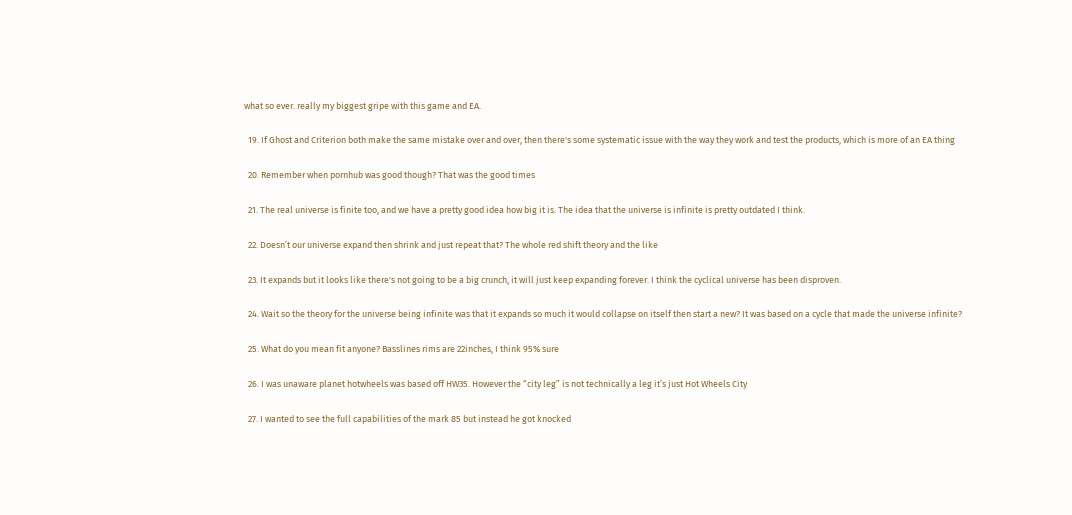what so ever. really my biggest gripe with this game and EA.

  19. If Ghost and Criterion both make the same mistake over and over, then there's some systematic issue with the way they work and test the products, which is more of an EA thing

  20. Remember when pornhub was good though? That was the good times

  21. The real universe is finite too, and we have a pretty good idea how big it is. The idea that the universe is infinite is pretty outdated I think.

  22. Doesn’t our universe expand then shrink and just repeat that? The whole red shift theory and the like

  23. It expands but it looks like there's not going to be a big crunch, it will just keep expanding forever. I think the cyclical universe has been disproven.

  24. Wait so the theory for the universe being infinite was that it expands so much it would collapse on itself then start a new? It was based on a cycle that made the universe infinite?

  25. What do you mean fit anyone? Basslines rims are 22inches, I think 95% sure

  26. I was unaware planet hotwheels was based off HW35. However the “city leg” is not technically a leg it’s just Hot Wheels City

  27. I wanted to see the full capabilities of the mark 85 but instead he got knocked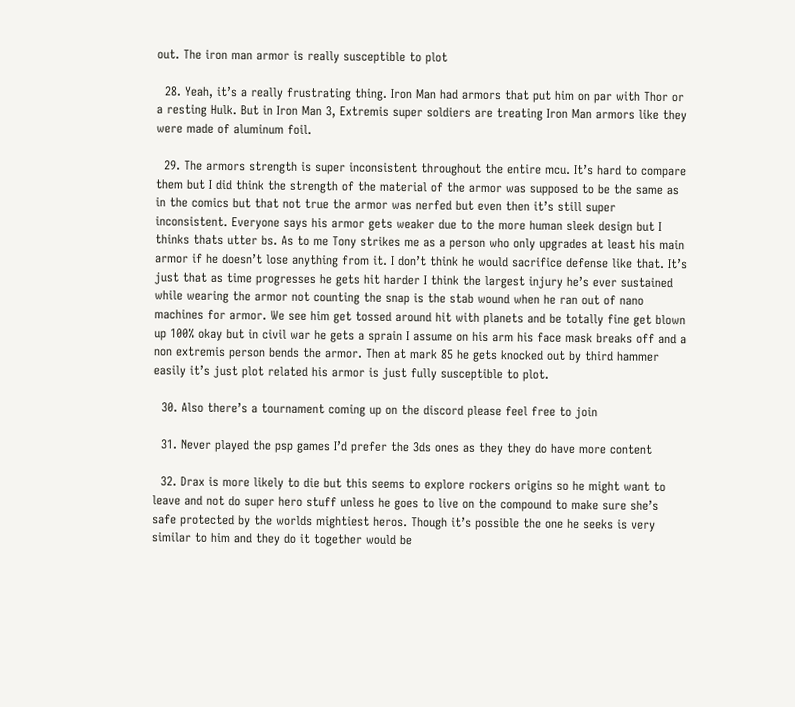out. The iron man armor is really susceptible to plot

  28. Yeah, it’s a really frustrating thing. Iron Man had armors that put him on par with Thor or a resting Hulk. But in Iron Man 3, Extremis super soldiers are treating Iron Man armors like they were made of aluminum foil.

  29. The armors strength is super inconsistent throughout the entire mcu. It’s hard to compare them but I did think the strength of the material of the armor was supposed to be the same as in the comics but that not true the armor was nerfed but even then it’s still super inconsistent. Everyone says his armor gets weaker due to the more human sleek design but I thinks thats utter bs. As to me Tony strikes me as a person who only upgrades at least his main armor if he doesn’t lose anything from it. I don’t think he would sacrifice defense like that. It’s just that as time progresses he gets hit harder I think the largest injury he’s ever sustained while wearing the armor not counting the snap is the stab wound when he ran out of nano machines for armor. We see him get tossed around hit with planets and be totally fine get blown up 100% okay but in civil war he gets a sprain I assume on his arm his face mask breaks off and a non extremis person bends the armor. Then at mark 85 he gets knocked out by third hammer easily it’s just plot related his armor is just fully susceptible to plot.

  30. Also there’s a tournament coming up on the discord please feel free to join

  31. Never played the psp games I’d prefer the 3ds ones as they they do have more content

  32. Drax is more likely to die but this seems to explore rockers origins so he might want to leave and not do super hero stuff unless he goes to live on the compound to make sure she’s safe protected by the worlds mightiest heros. Though it’s possible the one he seeks is very similar to him and they do it together would be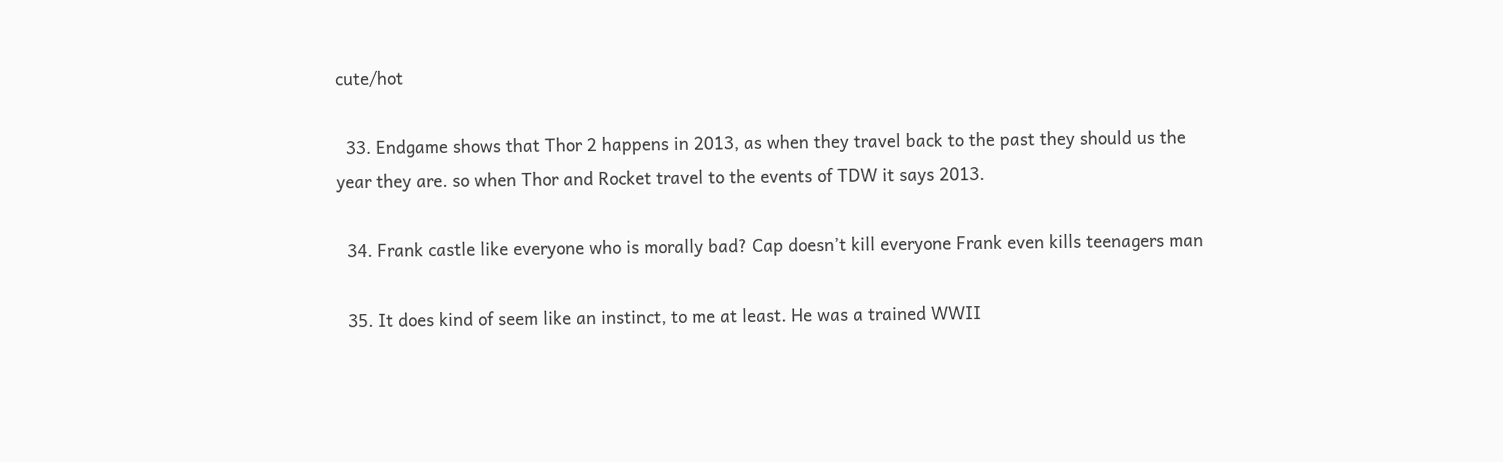cute/hot

  33. Endgame shows that Thor 2 happens in 2013, as when they travel back to the past they should us the year they are. so when Thor and Rocket travel to the events of TDW it says 2013.

  34. Frank castle like everyone who is morally bad? Cap doesn’t kill everyone Frank even kills teenagers man

  35. It does kind of seem like an instinct, to me at least. He was a trained WWII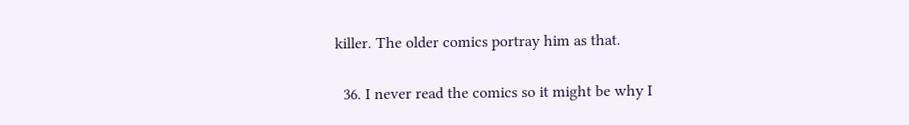killer. The older comics portray him as that.

  36. I never read the comics so it might be why I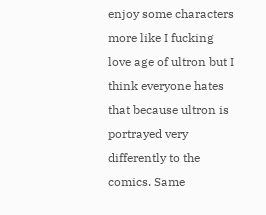enjoy some characters more like I fucking love age of ultron but I think everyone hates that because ultron is portrayed very differently to the comics. Same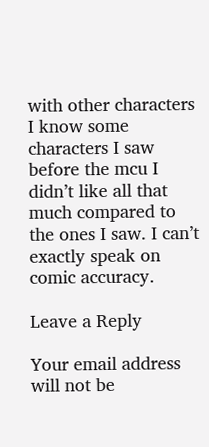with other characters I know some characters I saw before the mcu I didn’t like all that much compared to the ones I saw. I can’t exactly speak on comic accuracy.

Leave a Reply

Your email address will not be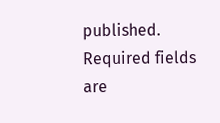published. Required fields are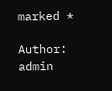marked *

Author: admin